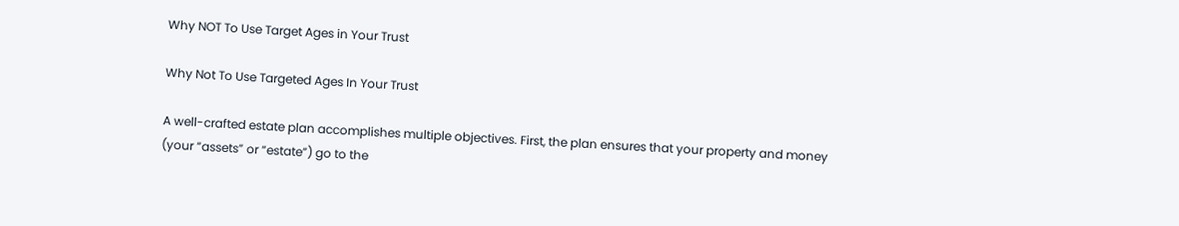Why NOT To Use Target Ages in Your Trust

Why Not To Use Targeted Ages In Your Trust

A well-crafted estate plan accomplishes multiple objectives. First, the plan ensures that your property and money (your “assets” or “estate”) go to the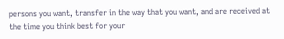persons you want, transfer in the way that you want, and are received at the time you think best for your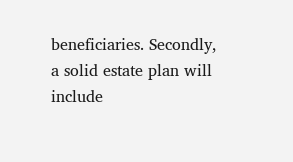beneficiaries. Secondly, a solid estate plan will include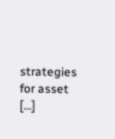strategies for asset […]